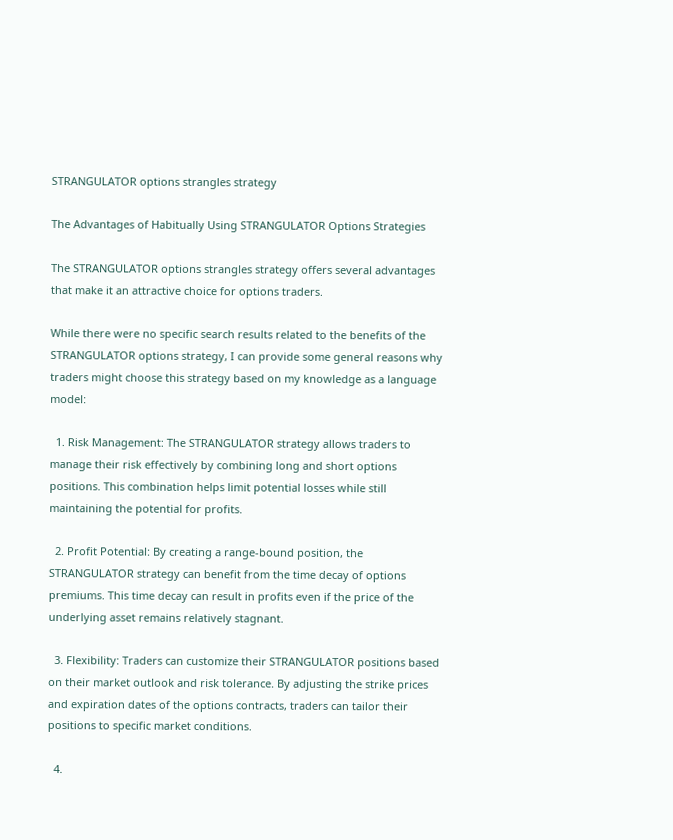STRANGULATOR options strangles strategy

The Advantages of Habitually Using STRANGULATOR Options Strategies

The STRANGULATOR options strangles strategy offers several advantages that make it an attractive choice for options traders.

While there were no specific search results related to the benefits of the STRANGULATOR options strategy, I can provide some general reasons why traders might choose this strategy based on my knowledge as a language model:

  1. Risk Management: The STRANGULATOR strategy allows traders to manage their risk effectively by combining long and short options positions. This combination helps limit potential losses while still maintaining the potential for profits.

  2. Profit Potential: By creating a range-bound position, the STRANGULATOR strategy can benefit from the time decay of options premiums. This time decay can result in profits even if the price of the underlying asset remains relatively stagnant.

  3. Flexibility: Traders can customize their STRANGULATOR positions based on their market outlook and risk tolerance. By adjusting the strike prices and expiration dates of the options contracts, traders can tailor their positions to specific market conditions.

  4.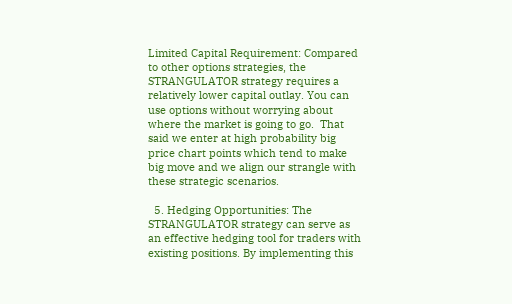Limited Capital Requirement: Compared to other options strategies, the STRANGULATOR strategy requires a relatively lower capital outlay. You can use options without worrying about where the market is going to go.  That said we enter at high probability big price chart points which tend to make big move and we align our strangle with these strategic scenarios.

  5. Hedging Opportunities: The STRANGULATOR strategy can serve as an effective hedging tool for traders with existing positions. By implementing this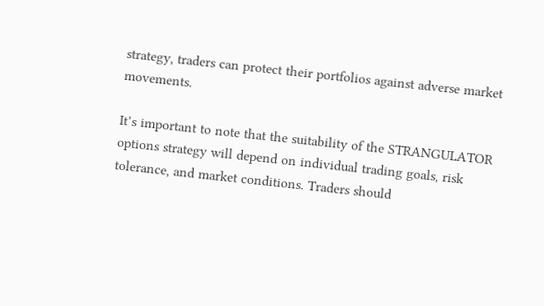strategy, traders can protect their portfolios against adverse market movements.

It’s important to note that the suitability of the STRANGULATOR options strategy will depend on individual trading goals, risk tolerance, and market conditions. Traders should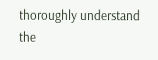thoroughly understand the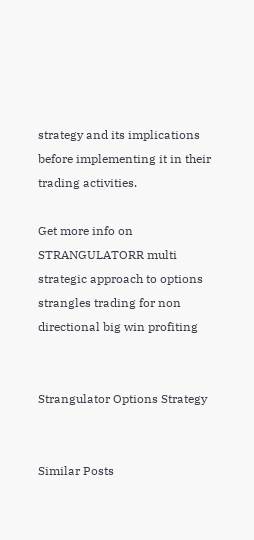strategy and its implications before implementing it in their trading activities.

Get more info on STRANGULATORR multi strategic approach to options strangles trading for non directional big win profiting


Strangulator Options Strategy


Similar Posts